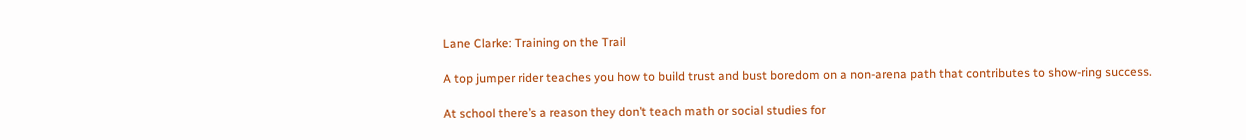Lane Clarke: Training on the Trail

A top jumper rider teaches you how to build trust and bust boredom on a non-arena path that contributes to show-ring success.

At school there’s a reason they don’t teach math or social studies for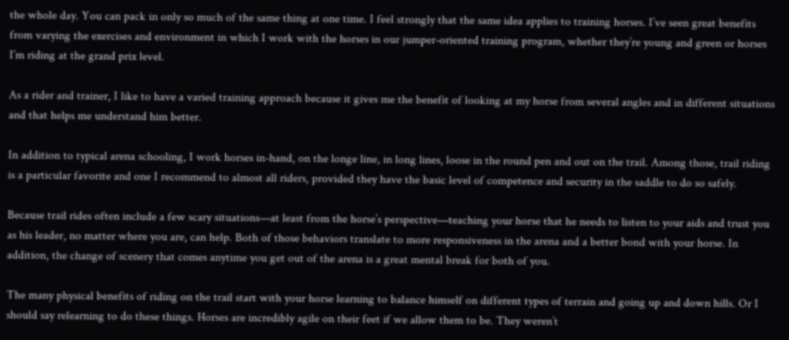the whole day. You can pack in only so much of the same thing at one time. I feel strongly that the same idea applies to training horses. I’ve seen great benefits from varying the exercises and environment in which I work with the horses in our jumper-oriented training program, whether they’re young and green or horses I’m riding at the grand prix level.

As a rider and trainer, I like to have a varied training approach because it gives me the benefit of looking at my horse from several angles and in different situations and that helps me understand him better.

In addition to typical arena schooling, I work horses in-hand, on the longe line, in long lines, loose in the round pen and out on the trail. Among those, trail riding is a particular favorite and one I recommend to almost all riders, provided they have the basic level of competence and security in the saddle to do so safely.

Because trail rides often include a few scary situations—at least from the horse’s perspective—teaching your horse that he needs to listen to your aids and trust you as his leader, no matter where you are, can help. Both of those behaviors translate to more responsiveness in the arena and a better bond with your horse. In addition, the change of scenery that comes anytime you get out of the arena is a great mental break for both of you.

The many physical benefits of riding on the trail start with your horse learning to balance himself on different types of terrain and going up and down hills. Or I should say relearning to do these things. Horses are incredibly agile on their feet if we allow them to be. They weren’t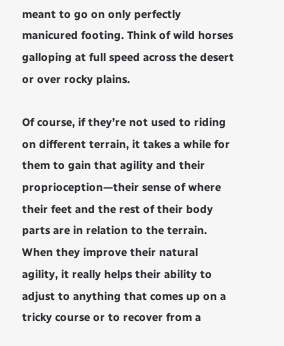meant to go on only perfectly manicured footing. Think of wild horses galloping at full speed across the desert or over rocky plains.

Of course, if they’re not used to riding on different terrain, it takes a while for them to gain that agility and their proprioception—their sense of where their feet and the rest of their body parts are in relation to the terrain. When they improve their natural agility, it really helps their ability to adjust to anything that comes up on a tricky course or to recover from a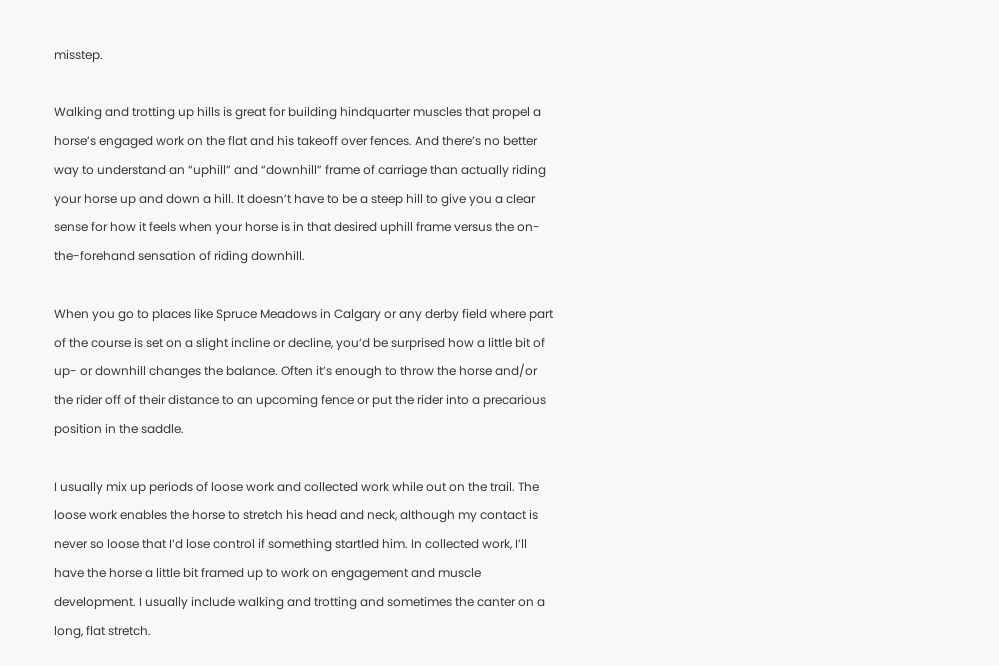misstep.

Walking and trotting up hills is great for building hindquarter muscles that propel a horse’s engaged work on the flat and his takeoff over fences. And there’s no better way to understand an “uphill” and “downhill” frame of carriage than actually riding your horse up and down a hill. It doesn’t have to be a steep hill to give you a clear sense for how it feels when your horse is in that desired uphill frame versus the on-the-forehand sensation of riding downhill.

When you go to places like Spruce Meadows in Calgary or any derby field where part of the course is set on a slight incline or decline, you’d be surprised how a little bit of up- or downhill changes the balance. Often it’s enough to throw the horse and/or the rider off of their distance to an upcoming fence or put the rider into a precarious position in the saddle.

I usually mix up periods of loose work and collected work while out on the trail. The loose work enables the horse to stretch his head and neck, although my contact is never so loose that I’d lose control if something startled him. In collected work, I’ll have the horse a little bit framed up to work on engagement and muscle development. I usually include walking and trotting and sometimes the canter on a long, flat stretch.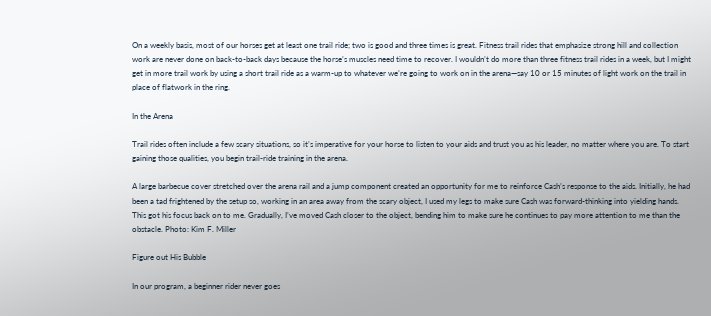On a weekly basis, most of our horses get at least one trail ride; two is good and three times is great. Fitness trail rides that emphasize strong hill and collection work are never done on back-to-back days because the horse’s muscles need time to recover. I wouldn’t do more than three fitness trail rides in a week, but I might get in more trail work by using a short trail ride as a warm-up to whatever we’re going to work on in the arena—say 10 or 15 minutes of light work on the trail in place of flatwork in the ring.

In the Arena

Trail rides often include a few scary situations, so it’s imperative for your horse to listen to your aids and trust you as his leader, no matter where you are. To start gaining those qualities, you begin trail-ride training in the arena.

A large barbecue cover stretched over the arena rail and a jump component created an opportunity for me to reinforce Cash’s response to the aids. Initially, he had been a tad frightened by the setup so, working in an area away from the scary object, I used my legs to make sure Cash was forward-thinking into yielding hands. This got his focus back on to me. Gradually, I’ve moved Cash closer to the object, bending him to make sure he continues to pay more attention to me than the obstacle. Photo: Kim F. Miller

Figure out His Bubble

In our program, a beginner rider never goes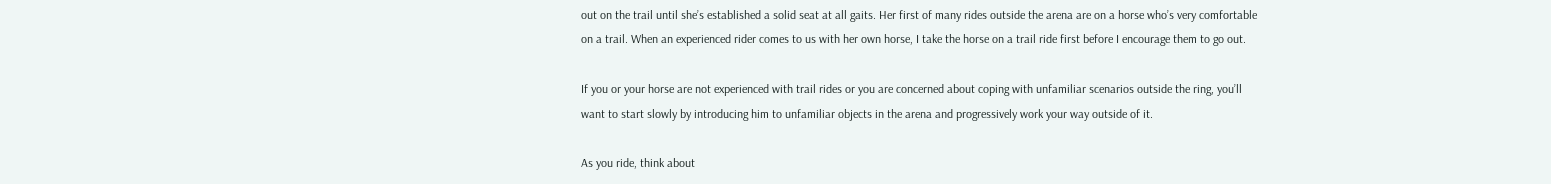out on the trail until she’s established a solid seat at all gaits. Her first of many rides outside the arena are on a horse who’s very comfortable on a trail. When an experienced rider comes to us with her own horse, I take the horse on a trail ride first before I encourage them to go out.

If you or your horse are not experienced with trail rides or you are concerned about coping with unfamiliar scenarios outside the ring, you’ll want to start slowly by introducing him to unfamiliar objects in the arena and progressively work your way outside of it.

As you ride, think about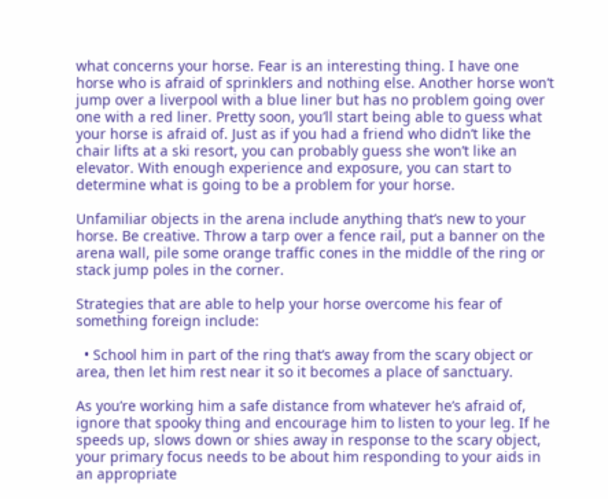what concerns your horse. Fear is an interesting thing. I have one horse who is afraid of sprinklers and nothing else. Another horse won’t jump over a liverpool with a blue liner but has no problem going over one with a red liner. Pretty soon, you’ll start being able to guess what your horse is afraid of. Just as if you had a friend who didn’t like the chair lifts at a ski resort, you can probably guess she won’t like an elevator. With enough experience and exposure, you can start to determine what is going to be a problem for your horse.

Unfamiliar objects in the arena include anything that’s new to your horse. Be creative. Throw a tarp over a fence rail, put a banner on the arena wall, pile some orange traffic cones in the middle of the ring or stack jump poles in the corner.

Strategies that are able to help your horse overcome his fear of something foreign include:

  • School him in part of the ring that’s away from the scary object or area, then let him rest near it so it becomes a place of sanctuary.

As you’re working him a safe distance from whatever he’s afraid of, ignore that spooky thing and encourage him to listen to your leg. If he speeds up, slows down or shies away in response to the scary object, your primary focus needs to be about him responding to your aids in an appropriate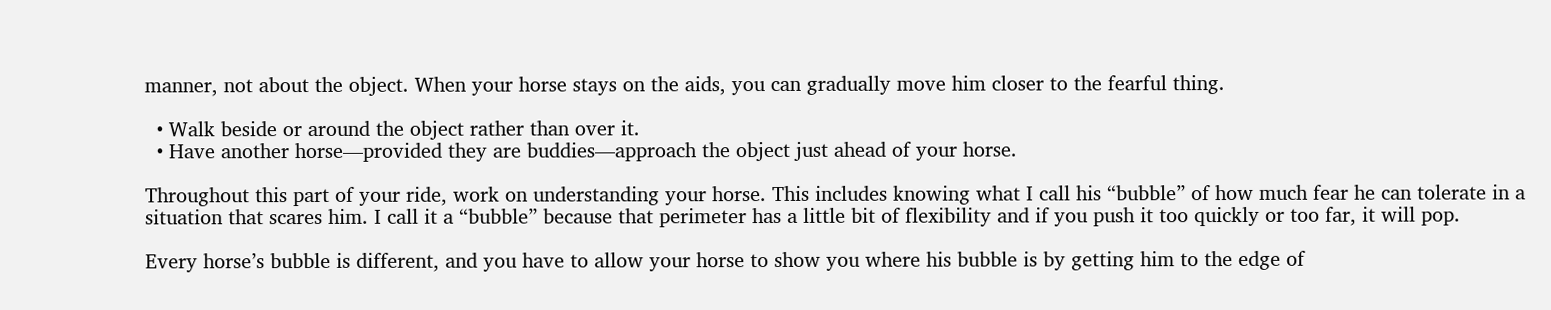manner, not about the object. When your horse stays on the aids, you can gradually move him closer to the fearful thing.

  • Walk beside or around the object rather than over it.
  • Have another horse—provided they are buddies—approach the object just ahead of your horse.

Throughout this part of your ride, work on understanding your horse. This includes knowing what I call his “bubble” of how much fear he can tolerate in a situation that scares him. I call it a “bubble” because that perimeter has a little bit of flexibility and if you push it too quickly or too far, it will pop.

Every horse’s bubble is different, and you have to allow your horse to show you where his bubble is by getting him to the edge of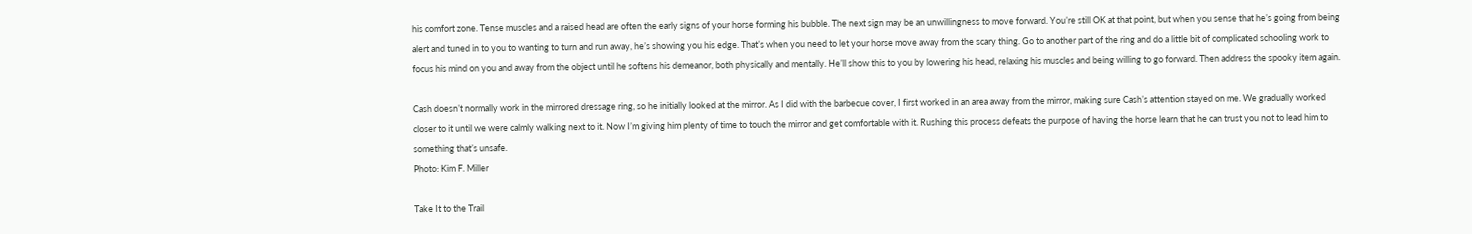his comfort zone. Tense muscles and a raised head are often the early signs of your horse forming his bubble. The next sign may be an unwillingness to move forward. You’re still OK at that point, but when you sense that he’s going from being alert and tuned in to you to wanting to turn and run away, he’s showing you his edge. That’s when you need to let your horse move away from the scary thing. Go to another part of the ring and do a little bit of complicated schooling work to focus his mind on you and away from the object until he softens his demeanor, both physically and mentally. He’ll show this to you by lowering his head, relaxing his muscles and being willing to go forward. Then address the spooky item again.

Cash doesn’t normally work in the mirrored dressage ring, so he initially looked at the mirror. As I did with the barbecue cover, I first worked in an area away from the mirror, making sure Cash’s attention stayed on me. We gradually worked closer to it until we were calmly walking next to it. Now I’m giving him plenty of time to touch the mirror and get comfortable with it. Rushing this process defeats the purpose of having the horse learn that he can trust you not to lead him to something that’s unsafe.
Photo: Kim F. Miller

Take It to the Trail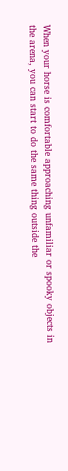When your horse is comfortable approaching unfamiliar or spooky objects in the arena, you can start to do the same thing outside the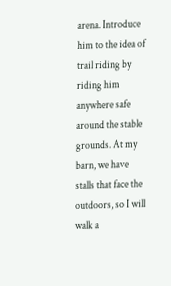arena. Introduce him to the idea of trail riding by riding him anywhere safe around the stable grounds. At my barn, we have stalls that face the outdoors, so I will walk a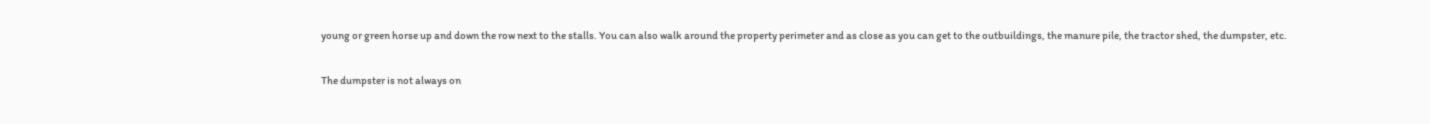young or green horse up and down the row next to the stalls. You can also walk around the property perimeter and as close as you can get to the outbuildings, the manure pile, the tractor shed, the dumpster, etc.

The dumpster is not always on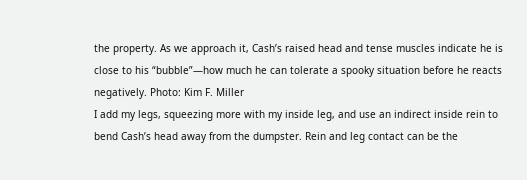the property. As we approach it, Cash’s raised head and tense muscles indicate he is close to his “bubble”—how much he can tolerate a spooky situation before he reacts negatively. Photo: Kim F. Miller
I add my legs, squeezing more with my inside leg, and use an indirect inside rein to bend Cash’s head away from the dumpster. Rein and leg contact can be the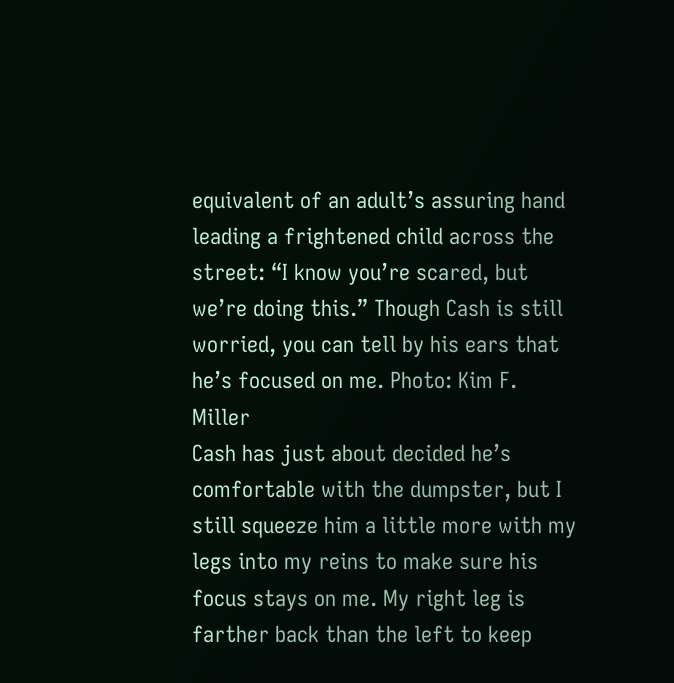equivalent of an adult’s assuring hand leading a frightened child across the street: “I know you’re scared, but we’re doing this.” Though Cash is still worried, you can tell by his ears that he’s focused on me. Photo: Kim F. Miller
Cash has just about decided he’s comfortable with the dumpster, but I still squeeze him a little more with my legs into my reins to make sure his focus stays on me. My right leg is farther back than the left to keep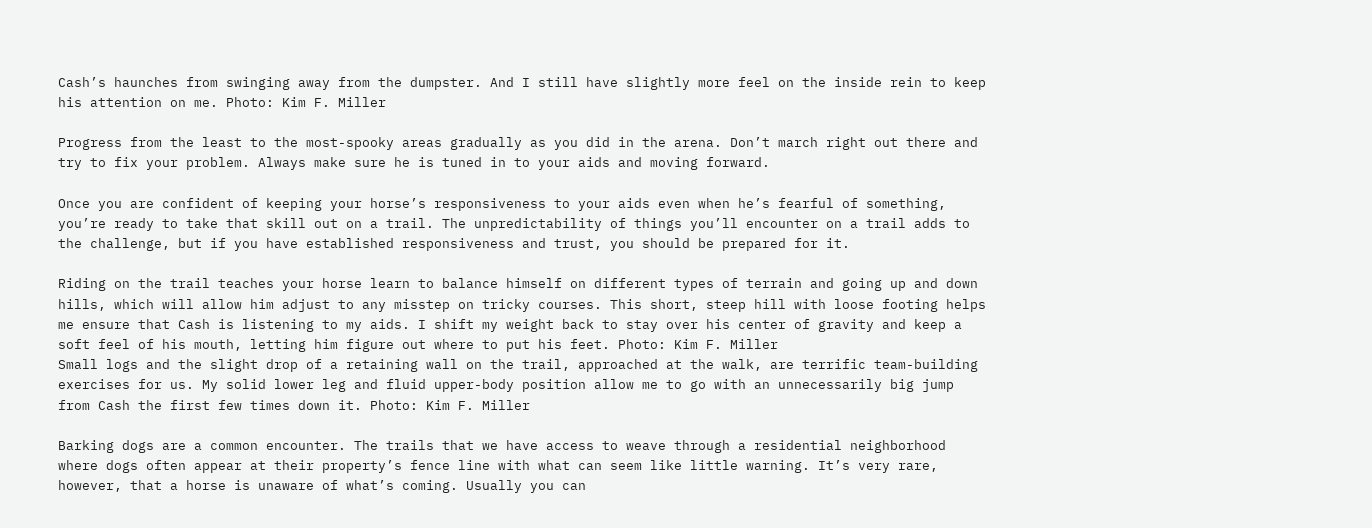Cash’s haunches from swinging away from the dumpster. And I still have slightly more feel on the inside rein to keep his attention on me. Photo: Kim F. Miller

Progress from the least to the most-spooky areas gradually as you did in the arena. Don’t march right out there and try to fix your problem. Always make sure he is tuned in to your aids and moving forward.

Once you are confident of keeping your horse’s responsiveness to your aids even when he’s fearful of something, you’re ready to take that skill out on a trail. The unpredictability of things you’ll encounter on a trail adds to the challenge, but if you have established responsiveness and trust, you should be prepared for it.

Riding on the trail teaches your horse learn to balance himself on different types of terrain and going up and down hills, which will allow him adjust to any misstep on tricky courses. This short, steep hill with loose footing helps me ensure that Cash is listening to my aids. I shift my weight back to stay over his center of gravity and keep a soft feel of his mouth, letting him figure out where to put his feet. Photo: Kim F. Miller
Small logs and the slight drop of a retaining wall on the trail, approached at the walk, are terrific team-building exercises for us. My solid lower leg and fluid upper-body position allow me to go with an unnecessarily big jump from Cash the first few times down it. Photo: Kim F. Miller

Barking dogs are a common encounter. The trails that we have access to weave through a residential neighborhood where dogs often appear at their property’s fence line with what can seem like little warning. It’s very rare, however, that a horse is unaware of what’s coming. Usually you can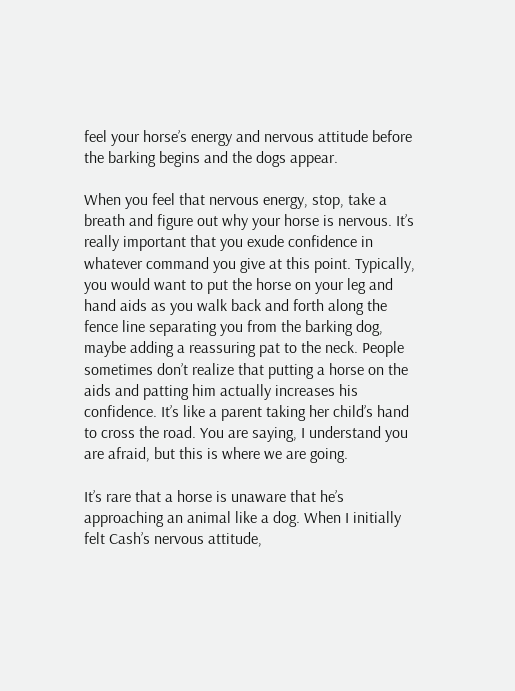feel your horse’s energy and nervous attitude before the barking begins and the dogs appear.

When you feel that nervous energy, stop, take a breath and figure out why your horse is nervous. It’s really important that you exude confidence in whatever command you give at this point. Typically, you would want to put the horse on your leg and hand aids as you walk back and forth along the fence line separating you from the barking dog, maybe adding a reassuring pat to the neck. People sometimes don’t realize that putting a horse on the aids and patting him actually increases his confidence. It’s like a parent taking her child’s hand to cross the road. You are saying, I understand you are afraid, but this is where we are going.

It’s rare that a horse is unaware that he’s approaching an animal like a dog. When I initially felt Cash’s nervous attitude,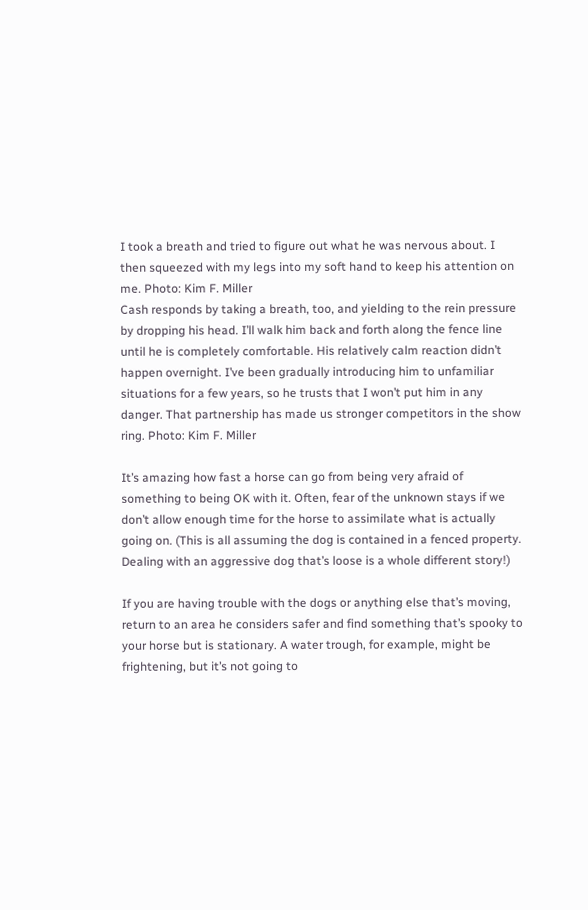I took a breath and tried to figure out what he was nervous about. I then squeezed with my legs into my soft hand to keep his attention on me. Photo: Kim F. Miller
Cash responds by taking a breath, too, and yielding to the rein pressure by dropping his head. I’ll walk him back and forth along the fence line until he is completely comfortable. His relatively calm reaction didn’t happen overnight. I’ve been gradually introducing him to unfamiliar situations for a few years, so he trusts that I won’t put him in any danger. That partnership has made us stronger competitors in the show ring. Photo: Kim F. Miller

It’s amazing how fast a horse can go from being very afraid of something to being OK with it. Often, fear of the unknown stays if we don’t allow enough time for the horse to assimilate what is actually going on. (This is all assuming the dog is contained in a fenced property. Dealing with an aggressive dog that’s loose is a whole different story!)

If you are having trouble with the dogs or anything else that’s moving, return to an area he considers safer and find something that’s spooky to your horse but is stationary. A water trough, for example, might be frightening, but it’s not going to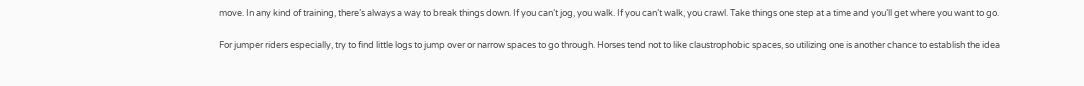move. In any kind of training, there’s always a way to break things down. If you can’t jog, you walk. If you can’t walk, you crawl. Take things one step at a time and you’ll get where you want to go.

For jumper riders especially, try to find little logs to jump over or narrow spaces to go through. Horses tend not to like claustrophobic spaces, so utilizing one is another chance to establish the idea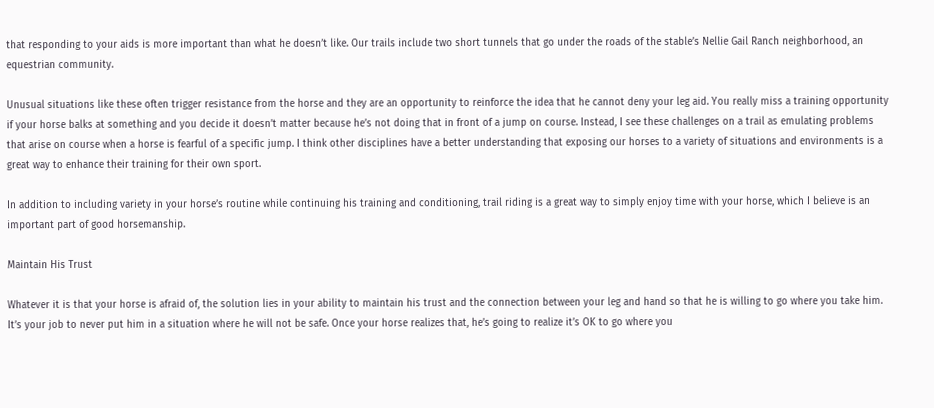that responding to your aids is more important than what he doesn’t like. Our trails include two short tunnels that go under the roads of the stable’s Nellie Gail Ranch neighborhood, an equestrian community.

Unusual situations like these often trigger resistance from the horse and they are an opportunity to reinforce the idea that he cannot deny your leg aid. You really miss a training opportunity if your horse balks at something and you decide it doesn’t matter because he’s not doing that in front of a jump on course. Instead, I see these challenges on a trail as emulating problems that arise on course when a horse is fearful of a specific jump. I think other disciplines have a better understanding that exposing our horses to a variety of situations and environments is a great way to enhance their training for their own sport.

In addition to including variety in your horse’s routine while continuing his training and conditioning, trail riding is a great way to simply enjoy time with your horse, which I believe is an important part of good horsemanship.

Maintain His Trust

Whatever it is that your horse is afraid of, the solution lies in your ability to maintain his trust and the connection between your leg and hand so that he is willing to go where you take him. It’s your job to never put him in a situation where he will not be safe. Once your horse realizes that, he’s going to realize it’s OK to go where you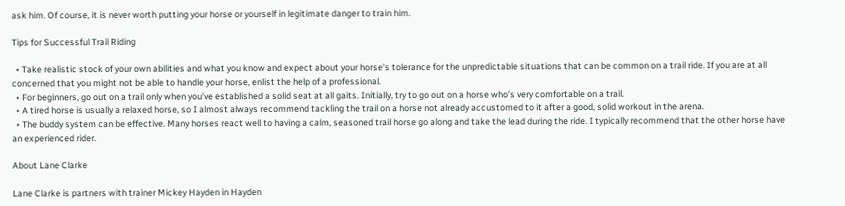ask him. Of course, it is never worth putting your horse or yourself in legitimate danger to train him.

Tips for Successful Trail Riding

  • Take realistic stock of your own abilities and what you know and expect about your horse’s tolerance for the unpredictable situations that can be common on a trail ride. If you are at all concerned that you might not be able to handle your horse, enlist the help of a professional.
  • For beginners, go out on a trail only when you’ve established a solid seat at all gaits. Initially, try to go out on a horse who’s very comfortable on a trail.
  • A tired horse is usually a relaxed horse, so I almost always recommend tackling the trail on a horse not already accustomed to it after a good, solid workout in the arena.
  • The buddy system can be effective. Many horses react well to having a calm, seasoned trail horse go along and take the lead during the ride. I typically recommend that the other horse have an experienced rider.

About Lane Clarke

Lane Clarke is partners with trainer Mickey Hayden in Hayden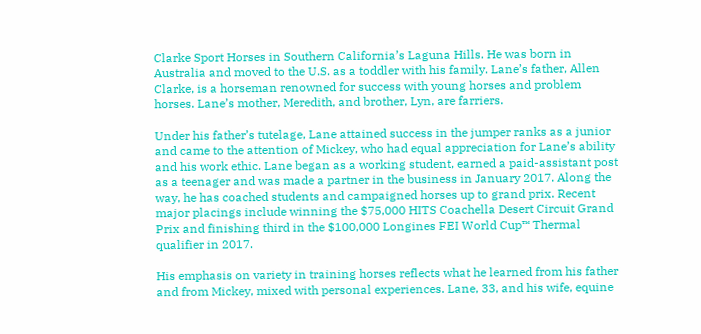Clarke Sport Horses in Southern California’s Laguna Hills. He was born in Australia and moved to the U.S. as a toddler with his family. Lane’s father, Allen Clarke, is a horseman renowned for success with young horses and problem horses. Lane’s mother, Meredith, and brother, Lyn, are farriers.

Under his father’s tutelage, Lane attained success in the jumper ranks as a junior and came to the attention of Mickey, who had equal appreciation for Lane’s ability and his work ethic. Lane began as a working student, earned a paid-assistant post as a teenager and was made a partner in the business in January 2017. Along the way, he has coached students and campaigned horses up to grand prix. Recent major placings include winning the $75,000 HITS Coachella Desert Circuit Grand Prix and finishing third in the $100,000 Longines FEI World Cup™ Thermal qualifier in 2017.

His emphasis on variety in training horses reflects what he learned from his father and from Mickey, mixed with personal experiences. Lane, 33, and his wife, equine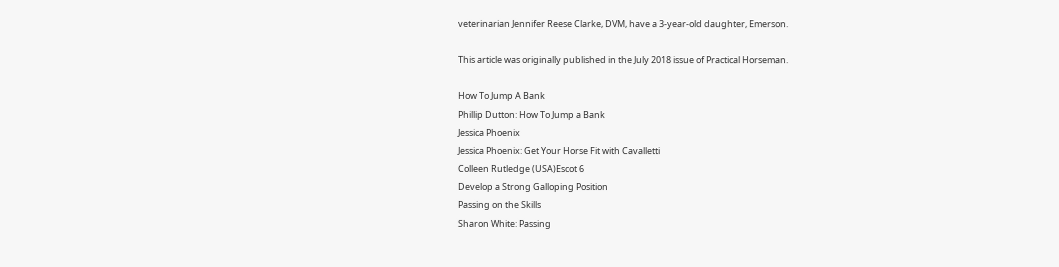veterinarian Jennifer Reese Clarke, DVM, have a 3-year-old daughter, Emerson.

This article was originally published in the July 2018 issue of Practical Horseman.

How To Jump A Bank
Phillip Dutton: How To Jump a Bank
Jessica Phoenix
Jessica Phoenix: Get Your Horse Fit with Cavalletti
Colleen Rutledge (USA)Escot 6
Develop a Strong Galloping Position
Passing on the Skills
Sharon White: Passing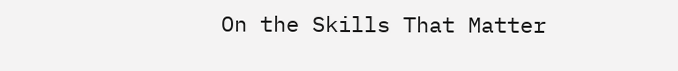On the Skills That Matter